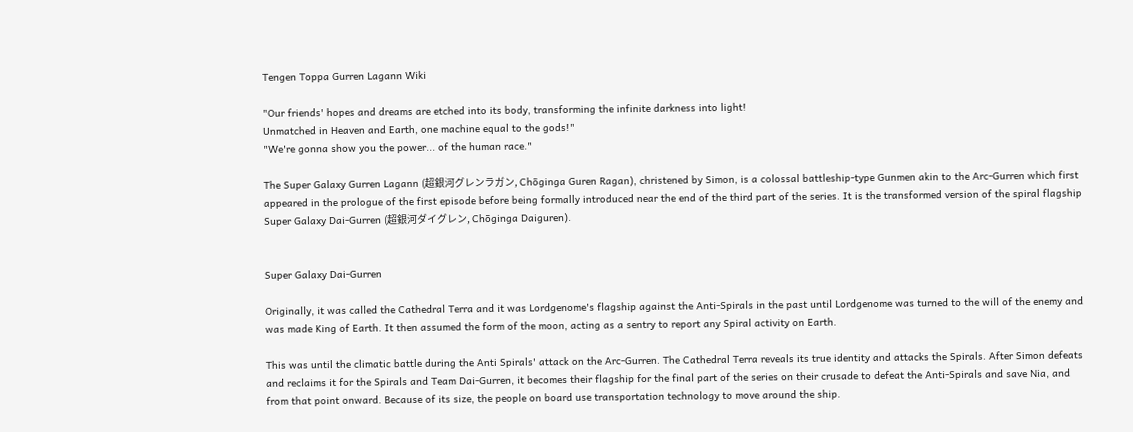Tengen Toppa Gurren Lagann Wiki

"Our friends' hopes and dreams are etched into its body, transforming the infinite darkness into light!
Unmatched in Heaven and Earth, one machine equal to the gods!"
"We're gonna show you the power... of the human race."

The Super Galaxy Gurren Lagann (超銀河グレンラガン, Chōginga Guren Ragan), christened by Simon, is a colossal battleship-type Gunmen akin to the Arc-Gurren which first appeared in the prologue of the first episode before being formally introduced near the end of the third part of the series. It is the transformed version of the spiral flagship Super Galaxy Dai-Gurren (超銀河ダイグレン, Chōginga Daiguren).


Super Galaxy Dai-Gurren

Originally, it was called the Cathedral Terra and it was Lordgenome's flagship against the Anti-Spirals in the past until Lordgenome was turned to the will of the enemy and was made King of Earth. It then assumed the form of the moon, acting as a sentry to report any Spiral activity on Earth.

This was until the climatic battle during the Anti Spirals' attack on the Arc-Gurren. The Cathedral Terra reveals its true identity and attacks the Spirals. After Simon defeats and reclaims it for the Spirals and Team Dai-Gurren, it becomes their flagship for the final part of the series on their crusade to defeat the Anti-Spirals and save Nia, and from that point onward. Because of its size, the people on board use transportation technology to move around the ship.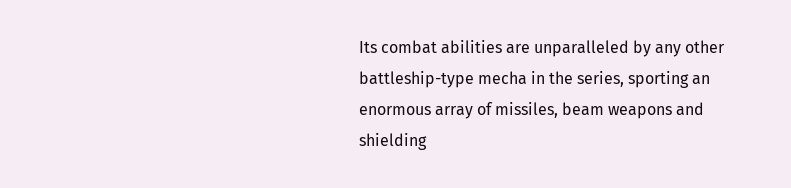Its combat abilities are unparalleled by any other battleship-type mecha in the series, sporting an enormous array of missiles, beam weapons and shielding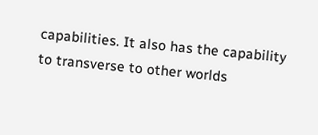capabilities. It also has the capability to transverse to other worlds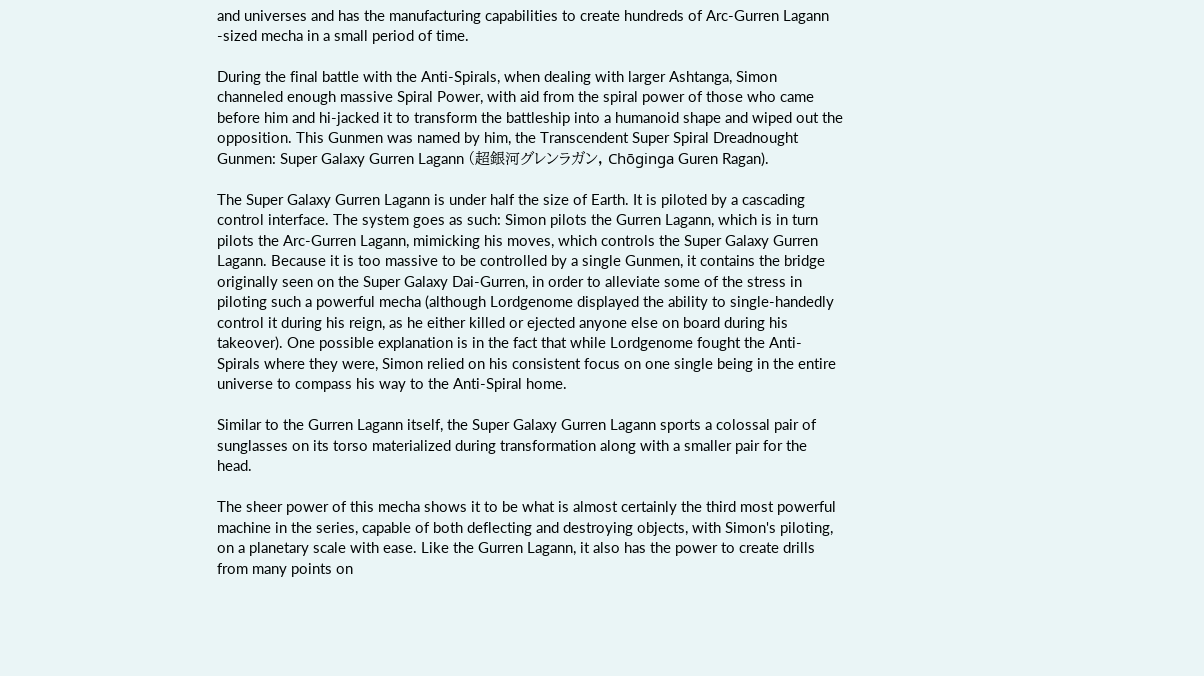and universes and has the manufacturing capabilities to create hundreds of Arc-Gurren Lagann -sized mecha in a small period of time.

During the final battle with the Anti-Spirals, when dealing with larger Ashtanga, Simon channeled enough massive Spiral Power, with aid from the spiral power of those who came before him and hi-jacked it to transform the battleship into a humanoid shape and wiped out the opposition. This Gunmen was named by him, the Transcendent Super Spiral Dreadnought Gunmen: Super Galaxy Gurren Lagann (超銀河グレンラガン, Chōginga Guren Ragan).

The Super Galaxy Gurren Lagann is under half the size of Earth. It is piloted by a cascading control interface. The system goes as such: Simon pilots the Gurren Lagann, which is in turn pilots the Arc-Gurren Lagann, mimicking his moves, which controls the Super Galaxy Gurren Lagann. Because it is too massive to be controlled by a single Gunmen, it contains the bridge originally seen on the Super Galaxy Dai-Gurren, in order to alleviate some of the stress in piloting such a powerful mecha (although Lordgenome displayed the ability to single-handedly control it during his reign, as he either killed or ejected anyone else on board during his takeover). One possible explanation is in the fact that while Lordgenome fought the Anti-Spirals where they were, Simon relied on his consistent focus on one single being in the entire universe to compass his way to the Anti-Spiral home.

Similar to the Gurren Lagann itself, the Super Galaxy Gurren Lagann sports a colossal pair of sunglasses on its torso materialized during transformation along with a smaller pair for the head.

The sheer power of this mecha shows it to be what is almost certainly the third most powerful machine in the series, capable of both deflecting and destroying objects, with Simon's piloting, on a planetary scale with ease. Like the Gurren Lagann, it also has the power to create drills from many points on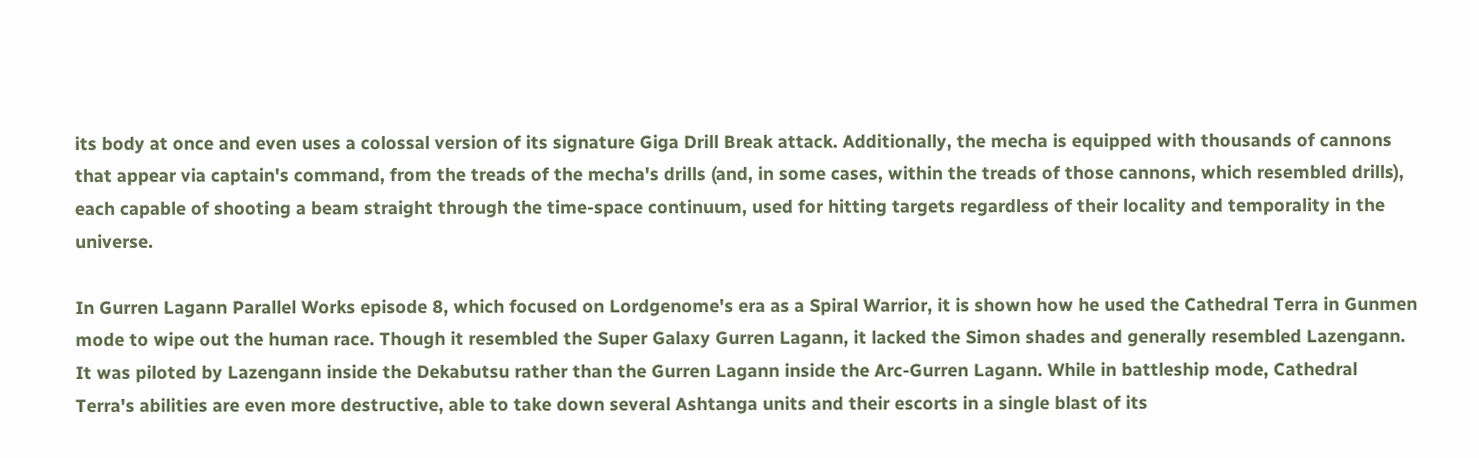its body at once and even uses a colossal version of its signature Giga Drill Break attack. Additionally, the mecha is equipped with thousands of cannons that appear via captain's command, from the treads of the mecha's drills (and, in some cases, within the treads of those cannons, which resembled drills), each capable of shooting a beam straight through the time-space continuum, used for hitting targets regardless of their locality and temporality in the universe.

In Gurren Lagann Parallel Works episode 8, which focused on Lordgenome's era as a Spiral Warrior, it is shown how he used the Cathedral Terra in Gunmen mode to wipe out the human race. Though it resembled the Super Galaxy Gurren Lagann, it lacked the Simon shades and generally resembled Lazengann. It was piloted by Lazengann inside the Dekabutsu rather than the Gurren Lagann inside the Arc-Gurren Lagann. While in battleship mode, Cathedral Terra's abilities are even more destructive, able to take down several Ashtanga units and their escorts in a single blast of its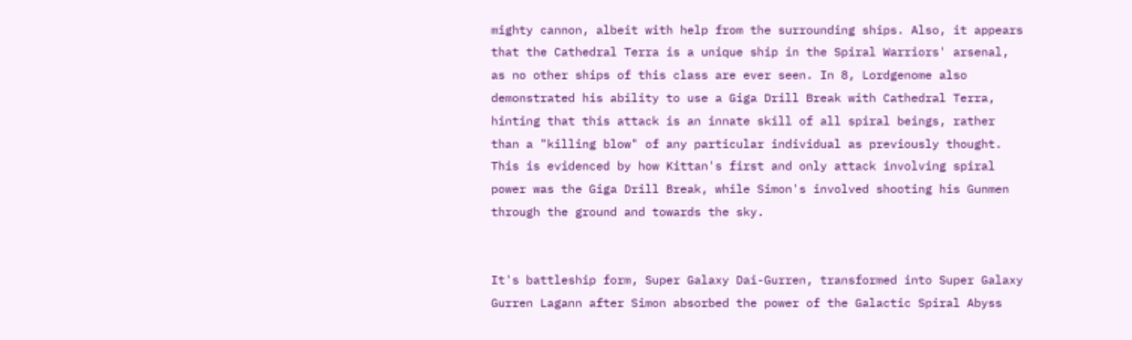mighty cannon, albeit with help from the surrounding ships. Also, it appears that the Cathedral Terra is a unique ship in the Spiral Warriors' arsenal, as no other ships of this class are ever seen. In 8, Lordgenome also demonstrated his ability to use a Giga Drill Break with Cathedral Terra, hinting that this attack is an innate skill of all spiral beings, rather than a "killing blow" of any particular individual as previously thought. This is evidenced by how Kittan's first and only attack involving spiral power was the Giga Drill Break, while Simon's involved shooting his Gunmen through the ground and towards the sky.


It's battleship form, Super Galaxy Dai-Gurren, transformed into Super Galaxy Gurren Lagann after Simon absorbed the power of the Galactic Spiral Abyss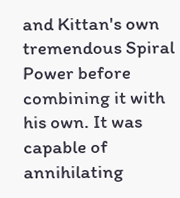and Kittan's own tremendous Spiral Power before combining it with his own. It was capable of annihilating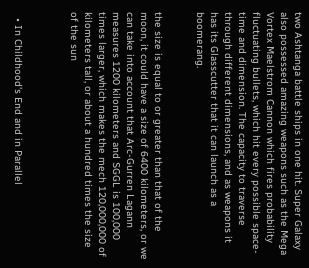two Ashtanga battle ships in one hit. Super Galaxy also possessed amazing weapons such as the Mega Vortex Maelstrom Cannon which fires probability fluctuating bullets, which hit every possible space-time and dimension. The capacity to traverse through different dimensions, and as weapons it has its Glasscutter that it can launch as a boomerang.


the size is equal to or greater than that of the moon, it could have a size of 6400 kilometers, or we can take into account that Arc-Gurren Lagann measures 1200 kilometers and SGGL is 100,000 times larger, which makes the mech 120,000,000 of kilometers tall, or about a hundred times the size of the sun



  • In Childhood's End and in Parallel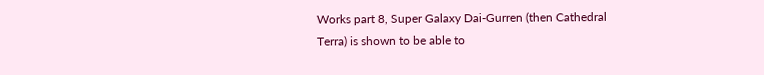Works part 8, Super Galaxy Dai-Gurren (then Cathedral Terra) is shown to be able to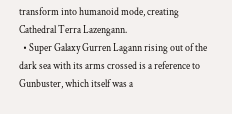transform into humanoid mode, creating Cathedral Terra Lazengann.
  • Super Galaxy Gurren Lagann rising out of the dark sea with its arms crossed is a reference to Gunbuster, which itself was a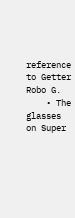reference to Getter Robo G.
    • The glasses on Super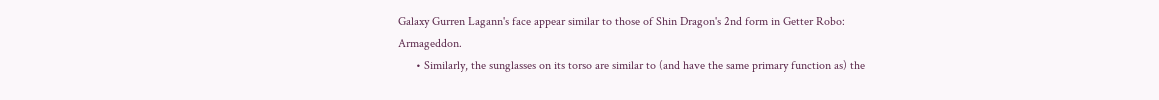Galaxy Gurren Lagann's face appear similar to those of Shin Dragon's 2nd form in Getter Robo: Armageddon.
      • Similarly, the sunglasses on its torso are similar to (and have the same primary function as) the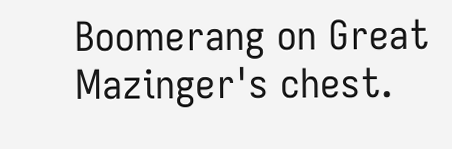Boomerang on Great Mazinger's chest.